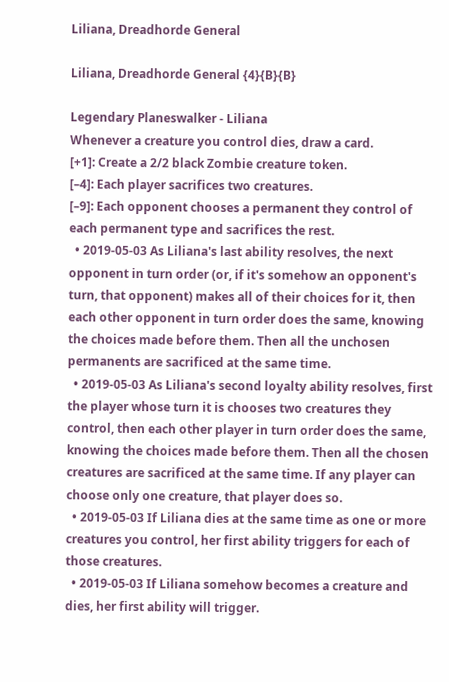Liliana, Dreadhorde General

Liliana, Dreadhorde General {4}{B}{B}

Legendary Planeswalker - Liliana
Whenever a creature you control dies, draw a card.
[+1]: Create a 2/2 black Zombie creature token.
[–4]: Each player sacrifices two creatures.
[–9]: Each opponent chooses a permanent they control of each permanent type and sacrifices the rest.
  • 2019-05-03 As Liliana's last ability resolves, the next opponent in turn order (or, if it's somehow an opponent's turn, that opponent) makes all of their choices for it, then each other opponent in turn order does the same, knowing the choices made before them. Then all the unchosen permanents are sacrificed at the same time.
  • 2019-05-03 As Liliana's second loyalty ability resolves, first the player whose turn it is chooses two creatures they control, then each other player in turn order does the same, knowing the choices made before them. Then all the chosen creatures are sacrificed at the same time. If any player can choose only one creature, that player does so.
  • 2019-05-03 If Liliana dies at the same time as one or more creatures you control, her first ability triggers for each of those creatures.
  • 2019-05-03 If Liliana somehow becomes a creature and dies, her first ability will trigger.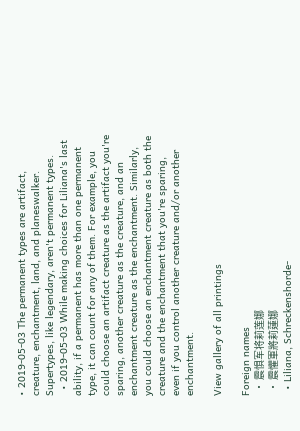• 2019-05-03 The permanent types are artifact, creature, enchantment, land, and planeswalker. Supertypes, like legendary, aren't permanent types.
  • 2019-05-03 While making choices for Liliana's last ability, if a permanent has more than one permanent type, it can count for any of them. For example, you could choose an artifact creature as the artifact you're sparing, another creature as the creature, and an enchantment creature as the enchantment. Similarly, you could choose an enchantment creature as both the creature and the enchantment that you're sparing, even if you control another creature and/or another enchantment.

View gallery of all printings

Foreign names
  • 震惧军将莉莲娜
  • 震懼軍將莉蓮娜
  • Liliana, Schreckenshorde-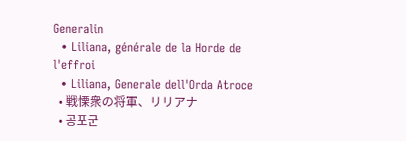Generalin
  • Liliana, générale de la Horde de l'effroi
  • Liliana, Generale dell'Orda Atroce
  • 戦慄衆の将軍、リリアナ
  • 공포군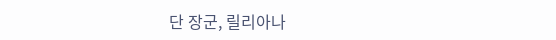단 장군, 릴리아나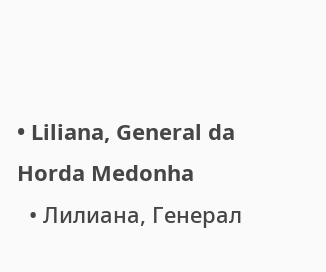• Liliana, General da Horda Medonha
  • Лилиана, Генерал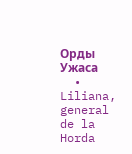Орды Ужаса
  • Liliana, general de la Horda